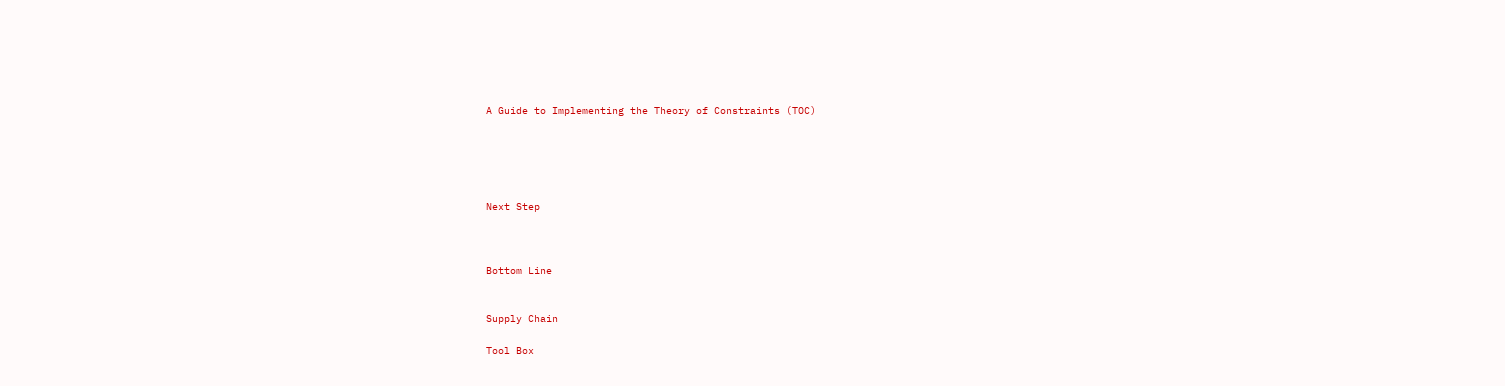A Guide to Implementing the Theory of Constraints (TOC)





Next Step



Bottom Line


Supply Chain

Tool Box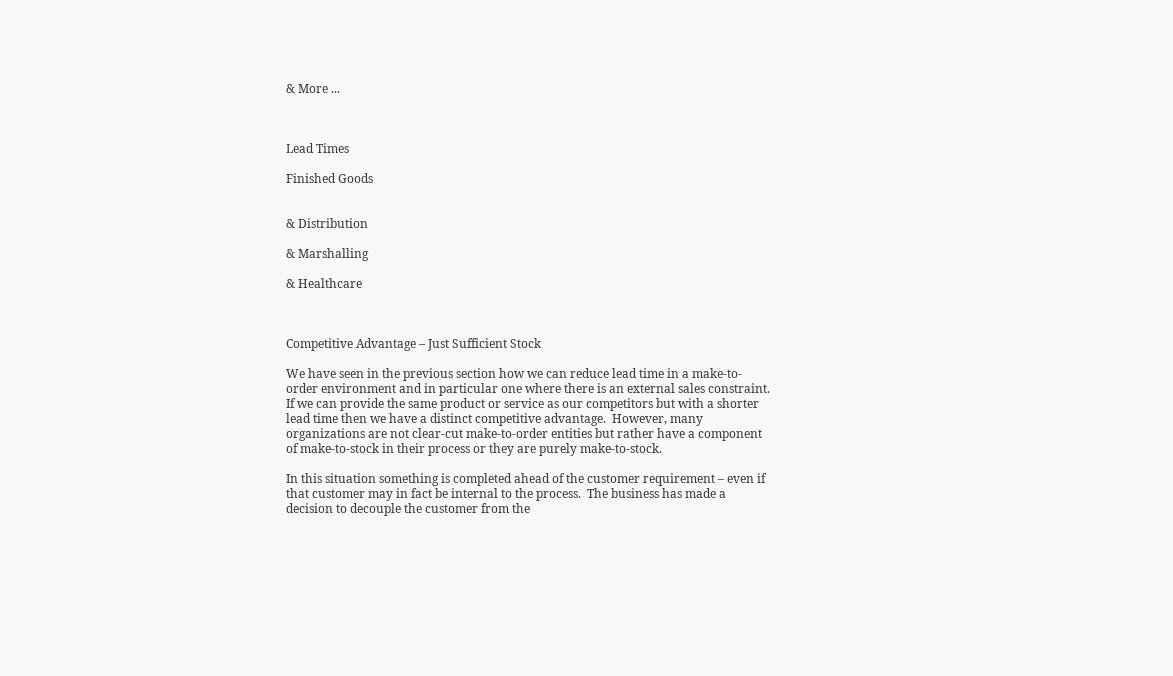& More ...



Lead Times

Finished Goods


& Distribution

& Marshalling

& Healthcare



Competitive Advantage – Just Sufficient Stock

We have seen in the previous section how we can reduce lead time in a make-to-order environment and in particular one where there is an external sales constraint.  If we can provide the same product or service as our competitors but with a shorter lead time then we have a distinct competitive advantage.  However, many organizations are not clear-cut make-to-order entities but rather have a component of make-to-stock in their process or they are purely make-to-stock.

In this situation something is completed ahead of the customer requirement – even if that customer may in fact be internal to the process.  The business has made a decision to decouple the customer from the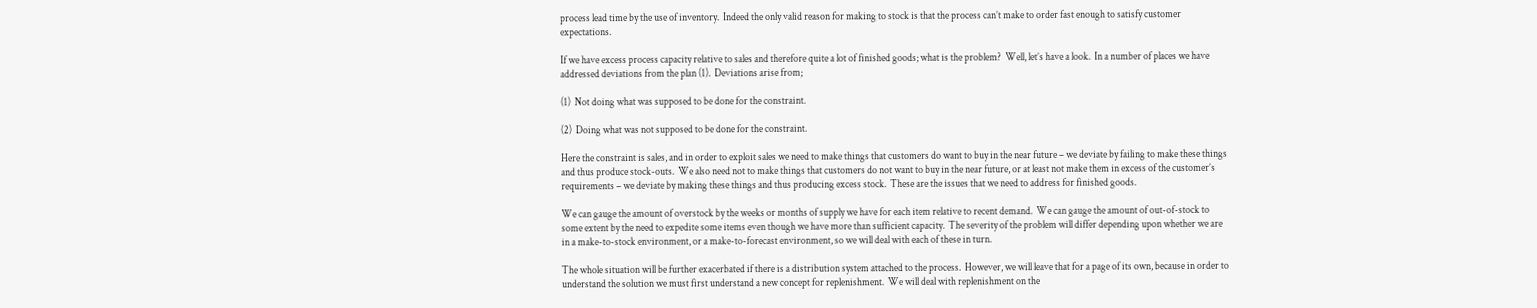process lead time by the use of inventory.  Indeed the only valid reason for making to stock is that the process can’t make to order fast enough to satisfy customer expectations.

If we have excess process capacity relative to sales and therefore quite a lot of finished goods; what is the problem?  Well, let’s have a look.  In a number of places we have addressed deviations from the plan (1).  Deviations arise from;

(1)  Not doing what was supposed to be done for the constraint.

(2)  Doing what was not supposed to be done for the constraint.

Here the constraint is sales, and in order to exploit sales we need to make things that customers do want to buy in the near future – we deviate by failing to make these things and thus produce stock-outs.  We also need not to make things that customers do not want to buy in the near future, or at least not make them in excess of the customer’s requirements – we deviate by making these things and thus producing excess stock.  These are the issues that we need to address for finished goods.

We can gauge the amount of overstock by the weeks or months of supply we have for each item relative to recent demand.  We can gauge the amount of out-of-stock to some extent by the need to expedite some items even though we have more than sufficient capacity.  The severity of the problem will differ depending upon whether we are in a make-to-stock environment, or a make-to-forecast environment, so we will deal with each of these in turn.

The whole situation will be further exacerbated if there is a distribution system attached to the process.  However, we will leave that for a page of its own, because in order to understand the solution we must first understand a new concept for replenishment.  We will deal with replenishment on the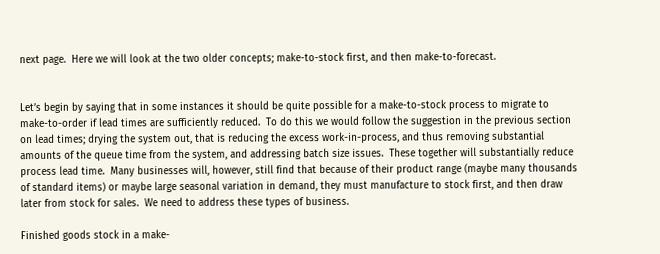next page.  Here we will look at the two older concepts; make-to-stock first, and then make-to-forecast.


Let’s begin by saying that in some instances it should be quite possible for a make-to-stock process to migrate to make-to-order if lead times are sufficiently reduced.  To do this we would follow the suggestion in the previous section on lead times; drying the system out, that is reducing the excess work-in-process, and thus removing substantial amounts of the queue time from the system, and addressing batch size issues.  These together will substantially reduce process lead time.  Many businesses will, however, still find that because of their product range (maybe many thousands of standard items) or maybe large seasonal variation in demand, they must manufacture to stock first, and then draw later from stock for sales.  We need to address these types of business.

Finished goods stock in a make-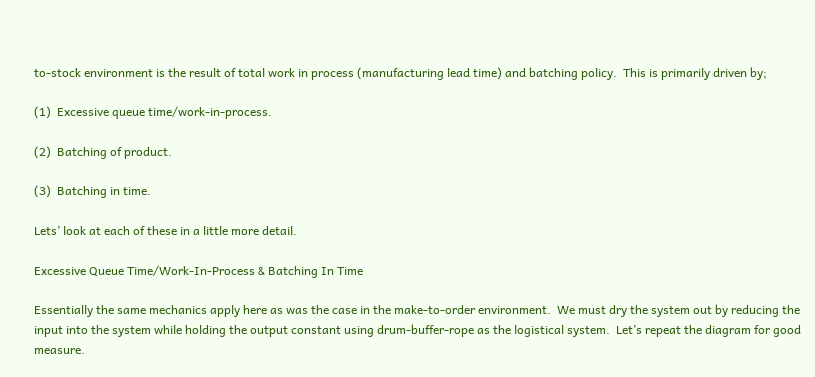to-stock environment is the result of total work in process (manufacturing lead time) and batching policy.  This is primarily driven by;

(1)  Excessive queue time/work-in-process.

(2)  Batching of product.

(3)  Batching in time.

Lets’ look at each of these in a little more detail.

Excessive Queue Time/Work-In-Process & Batching In Time

Essentially the same mechanics apply here as was the case in the make-to-order environment.  We must dry the system out by reducing the input into the system while holding the output constant using drum-buffer-rope as the logistical system.  Let’s repeat the diagram for good measure.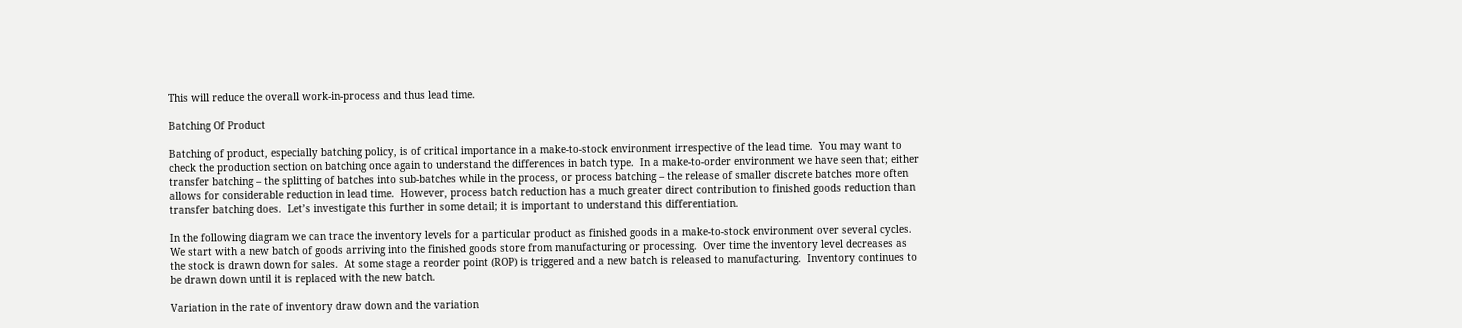This will reduce the overall work-in-process and thus lead time.

Batching Of Product

Batching of product, especially batching policy, is of critical importance in a make-to-stock environment irrespective of the lead time.  You may want to check the production section on batching once again to understand the differences in batch type.  In a make-to-order environment we have seen that; either transfer batching – the splitting of batches into sub-batches while in the process, or process batching – the release of smaller discrete batches more often allows for considerable reduction in lead time.  However, process batch reduction has a much greater direct contribution to finished goods reduction than transfer batching does.  Let’s investigate this further in some detail; it is important to understand this differentiation.

In the following diagram we can trace the inventory levels for a particular product as finished goods in a make-to-stock environment over several cycles.  We start with a new batch of goods arriving into the finished goods store from manufacturing or processing.  Over time the inventory level decreases as the stock is drawn down for sales.  At some stage a reorder point (ROP) is triggered and a new batch is released to manufacturing.  Inventory continues to be drawn down until it is replaced with the new batch.

Variation in the rate of inventory draw down and the variation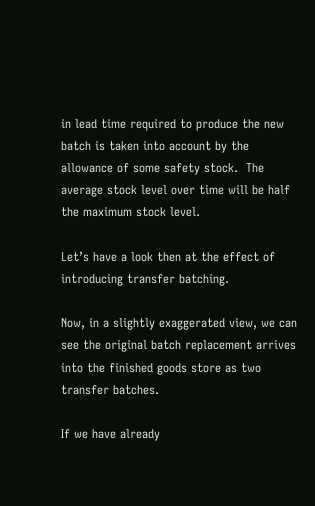in lead time required to produce the new batch is taken into account by the allowance of some safety stock.  The average stock level over time will be half the maximum stock level.

Let’s have a look then at the effect of introducing transfer batching.

Now, in a slightly exaggerated view, we can see the original batch replacement arrives into the finished goods store as two transfer batches.

If we have already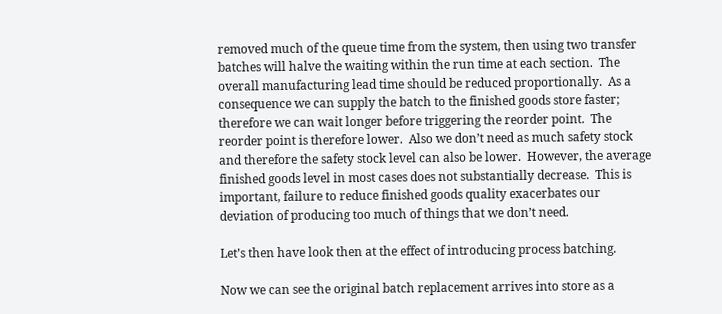removed much of the queue time from the system, then using two transfer batches will halve the waiting within the run time at each section.  The overall manufacturing lead time should be reduced proportionally.  As a consequence we can supply the batch to the finished goods store faster; therefore we can wait longer before triggering the reorder point.  The reorder point is therefore lower.  Also we don’t need as much safety stock and therefore the safety stock level can also be lower.  However, the average finished goods level in most cases does not substantially decrease.  This is important, failure to reduce finished goods quality exacerbates our deviation of producing too much of things that we don’t need.

Let’s then have look then at the effect of introducing process batching.

Now we can see the original batch replacement arrives into store as a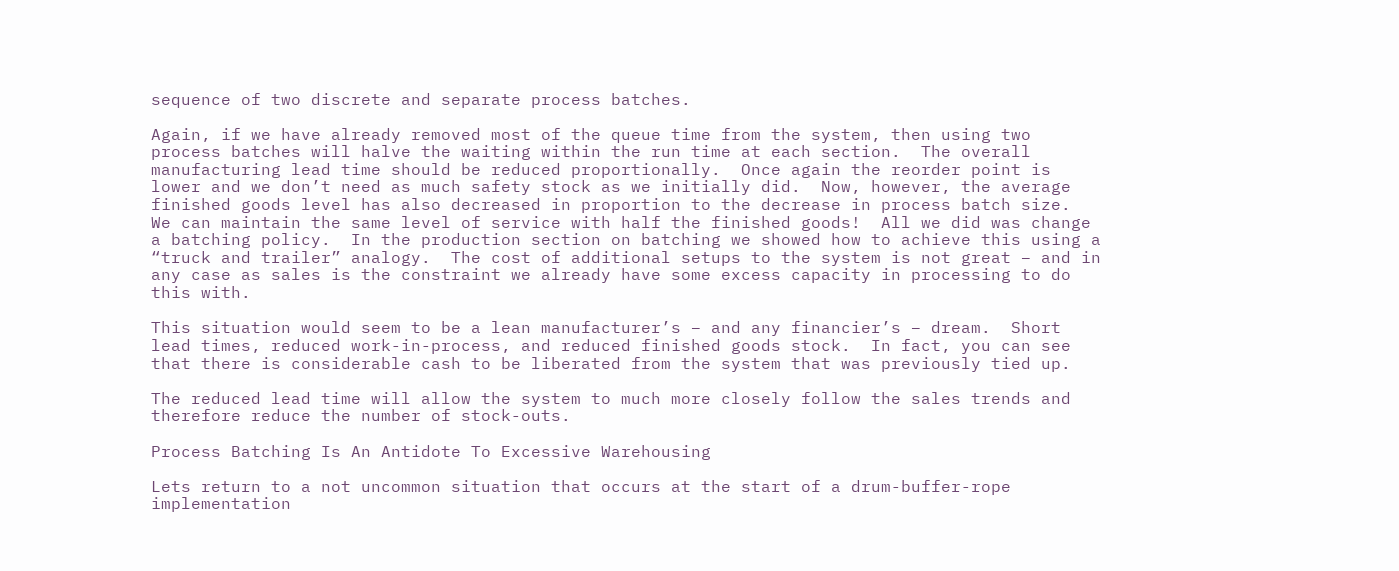sequence of two discrete and separate process batches.

Again, if we have already removed most of the queue time from the system, then using two process batches will halve the waiting within the run time at each section.  The overall manufacturing lead time should be reduced proportionally.  Once again the reorder point is lower and we don’t need as much safety stock as we initially did.  Now, however, the average finished goods level has also decreased in proportion to the decrease in process batch size.  We can maintain the same level of service with half the finished goods!  All we did was change a batching policy.  In the production section on batching we showed how to achieve this using a “truck and trailer” analogy.  The cost of additional setups to the system is not great – and in any case as sales is the constraint we already have some excess capacity in processing to do this with.

This situation would seem to be a lean manufacturer’s – and any financier’s – dream.  Short lead times, reduced work-in-process, and reduced finished goods stock.  In fact, you can see that there is considerable cash to be liberated from the system that was previously tied up.

The reduced lead time will allow the system to much more closely follow the sales trends and therefore reduce the number of stock-outs.

Process Batching Is An Antidote To Excessive Warehousing

Lets return to a not uncommon situation that occurs at the start of a drum-buffer-rope implementation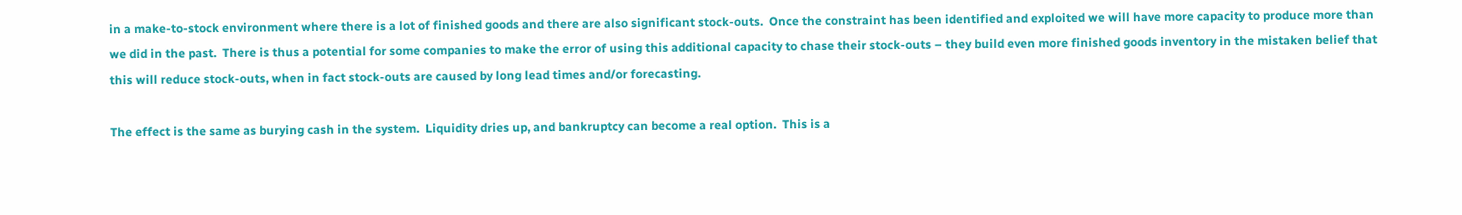in a make-to-stock environment where there is a lot of finished goods and there are also significant stock-outs.  Once the constraint has been identified and exploited we will have more capacity to produce more than we did in the past.  There is thus a potential for some companies to make the error of using this additional capacity to chase their stock-outs – they build even more finished goods inventory in the mistaken belief that this will reduce stock-outs, when in fact stock-outs are caused by long lead times and/or forecasting.

The effect is the same as burying cash in the system.  Liquidity dries up, and bankruptcy can become a real option.  This is a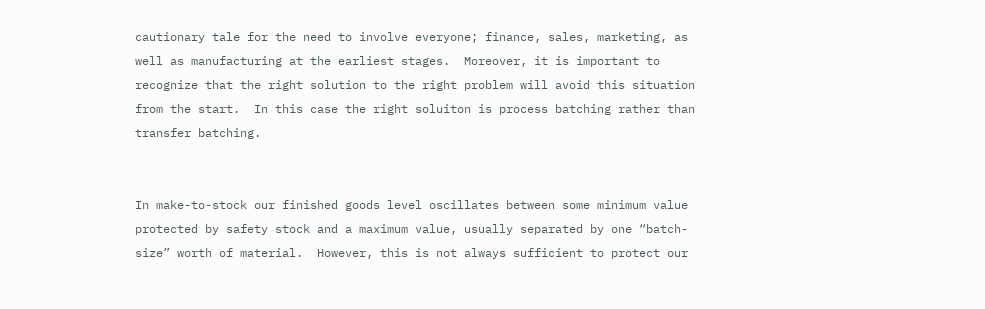cautionary tale for the need to involve everyone; finance, sales, marketing, as well as manufacturing at the earliest stages.  Moreover, it is important to recognize that the right solution to the right problem will avoid this situation from the start.  In this case the right soluiton is process batching rather than transfer batching.


In make-to-stock our finished goods level oscillates between some minimum value protected by safety stock and a maximum value, usually separated by one “batch-size” worth of material.  However, this is not always sufficient to protect our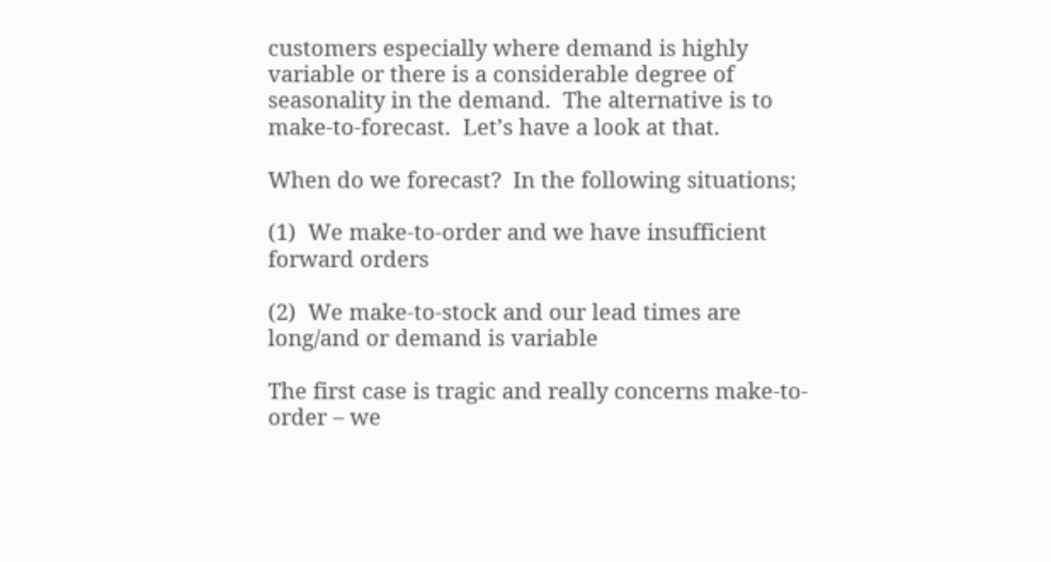customers especially where demand is highly variable or there is a considerable degree of seasonality in the demand.  The alternative is to make-to-forecast.  Let’s have a look at that.

When do we forecast?  In the following situations;

(1)  We make-to-order and we have insufficient forward orders

(2)  We make-to-stock and our lead times are long/and or demand is variable

The first case is tragic and really concerns make-to-order – we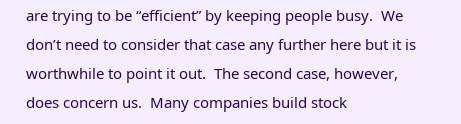are trying to be “efficient” by keeping people busy.  We don’t need to consider that case any further here but it is worthwhile to point it out.  The second case, however, does concern us.  Many companies build stock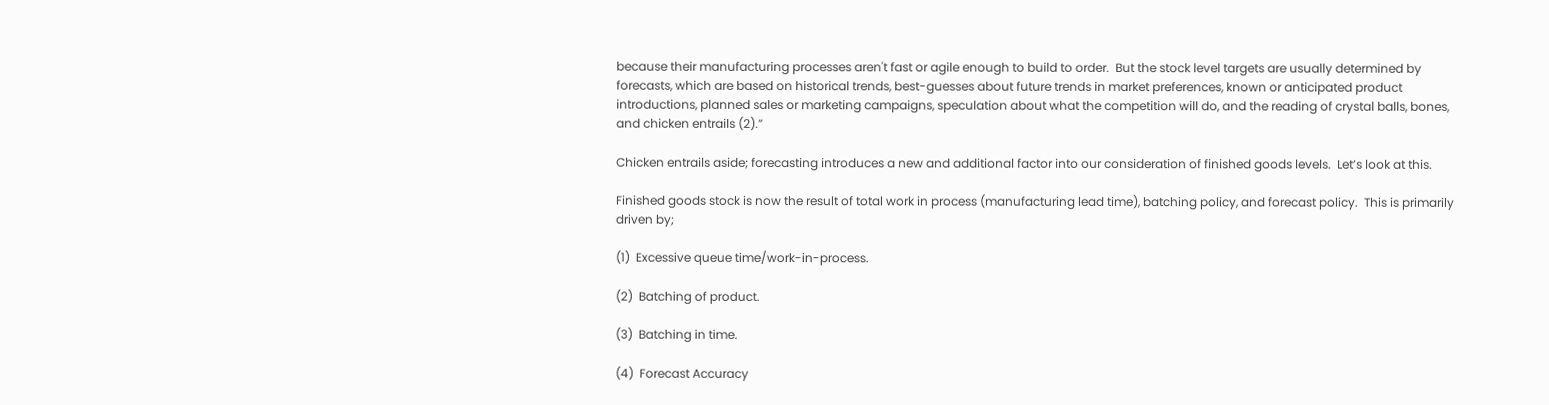because their manufacturing processes aren't fast or agile enough to build to order.  But the stock level targets are usually determined by forecasts, which are based on historical trends, best-guesses about future trends in market preferences, known or anticipated product introductions, planned sales or marketing campaigns, speculation about what the competition will do, and the reading of crystal balls, bones, and chicken entrails (2).”

Chicken entrails aside; forecasting introduces a new and additional factor into our consideration of finished goods levels.  Let’s look at this.

Finished goods stock is now the result of total work in process (manufacturing lead time), batching policy, and forecast policy.  This is primarily driven by;

(1)  Excessive queue time/work-in-process.

(2)  Batching of product.

(3)  Batching in time.

(4)  Forecast Accuracy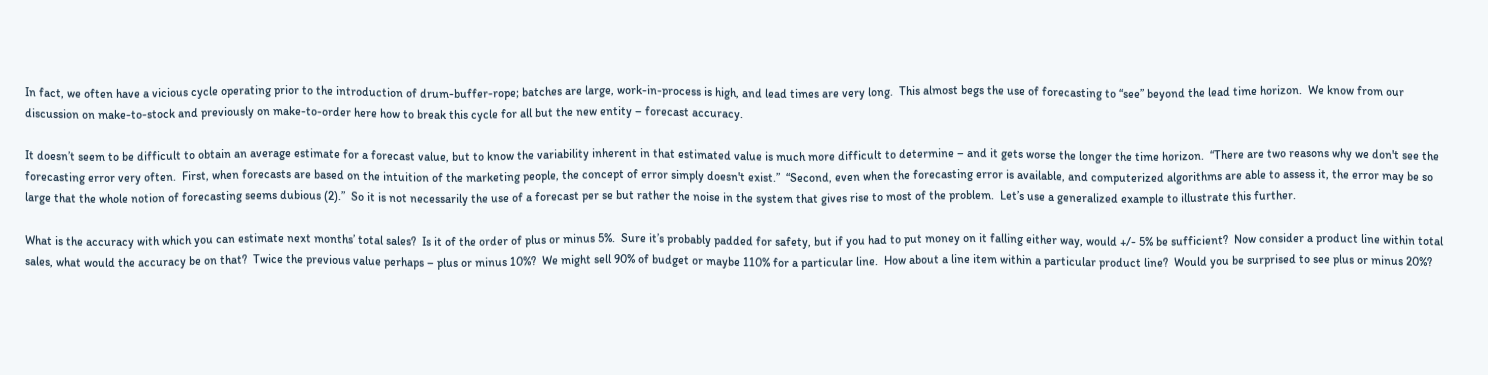In fact, we often have a vicious cycle operating prior to the introduction of drum-buffer-rope; batches are large, work-in-process is high, and lead times are very long.  This almost begs the use of forecasting to “see” beyond the lead time horizon.  We know from our discussion on make-to-stock and previously on make-to-order here how to break this cycle for all but the new entity – forecast accuracy.

It doesn’t seem to be difficult to obtain an average estimate for a forecast value, but to know the variability inherent in that estimated value is much more difficult to determine – and it gets worse the longer the time horizon.  “There are two reasons why we don't see the forecasting error very often.  First, when forecasts are based on the intuition of the marketing people, the concept of error simply doesn't exist.”  “Second, even when the forecasting error is available, and computerized algorithms are able to assess it, the error may be so large that the whole notion of forecasting seems dubious (2).”  So it is not necessarily the use of a forecast per se but rather the noise in the system that gives rise to most of the problem.  Let’s use a generalized example to illustrate this further.

What is the accuracy with which you can estimate next months’ total sales?  Is it of the order of plus or minus 5%.  Sure it’s probably padded for safety, but if you had to put money on it falling either way, would +/- 5% be sufficient?  Now consider a product line within total sales, what would the accuracy be on that?  Twice the previous value perhaps – plus or minus 10%?  We might sell 90% of budget or maybe 110% for a particular line.  How about a line item within a particular product line?  Would you be surprised to see plus or minus 20%?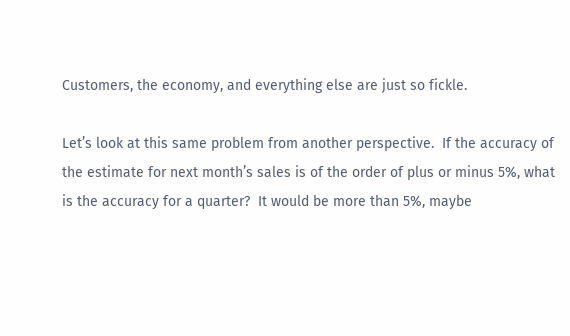Customers, the economy, and everything else are just so fickle.

Let’s look at this same problem from another perspective.  If the accuracy of the estimate for next month’s sales is of the order of plus or minus 5%, what is the accuracy for a quarter?  It would be more than 5%, maybe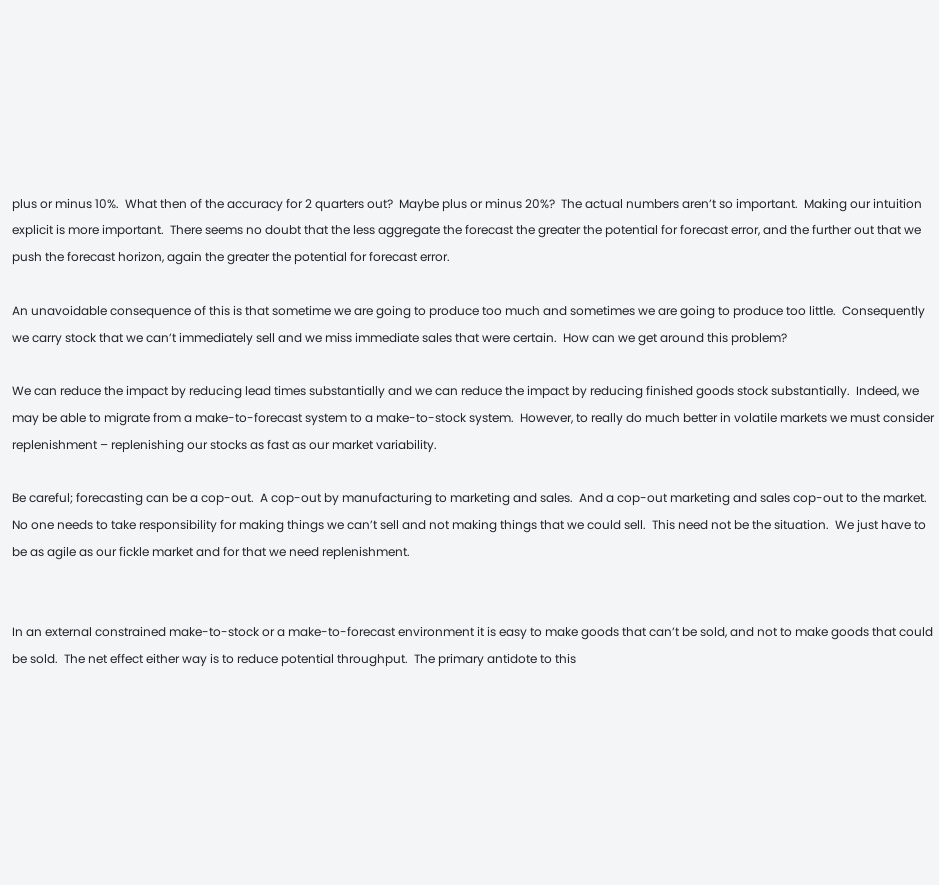plus or minus 10%.  What then of the accuracy for 2 quarters out?  Maybe plus or minus 20%?  The actual numbers aren’t so important.  Making our intuition explicit is more important.  There seems no doubt that the less aggregate the forecast the greater the potential for forecast error, and the further out that we push the forecast horizon, again the greater the potential for forecast error.

An unavoidable consequence of this is that sometime we are going to produce too much and sometimes we are going to produce too little.  Consequently we carry stock that we can’t immediately sell and we miss immediate sales that were certain.  How can we get around this problem?

We can reduce the impact by reducing lead times substantially and we can reduce the impact by reducing finished goods stock substantially.  Indeed, we may be able to migrate from a make-to-forecast system to a make-to-stock system.  However, to really do much better in volatile markets we must consider replenishment – replenishing our stocks as fast as our market variability.

Be careful; forecasting can be a cop-out.  A cop-out by manufacturing to marketing and sales.  And a cop-out marketing and sales cop-out to the market.  No one needs to take responsibility for making things we can’t sell and not making things that we could sell.  This need not be the situation.  We just have to be as agile as our fickle market and for that we need replenishment.


In an external constrained make-to-stock or a make-to-forecast environment it is easy to make goods that can’t be sold, and not to make goods that could be sold.  The net effect either way is to reduce potential throughput.  The primary antidote to this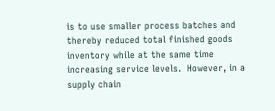is to use smaller process batches and thereby reduced total finished goods inventory while at the same time increasing service levels.  However, in a supply chain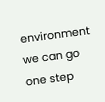environment we can go one step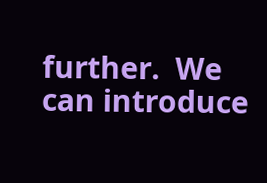further.  We can introduce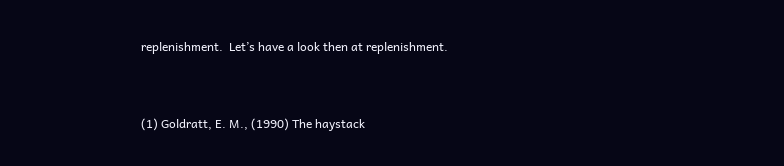replenishment.  Let’s have a look then at replenishment.


(1) Goldratt, E. M., (1990) The haystack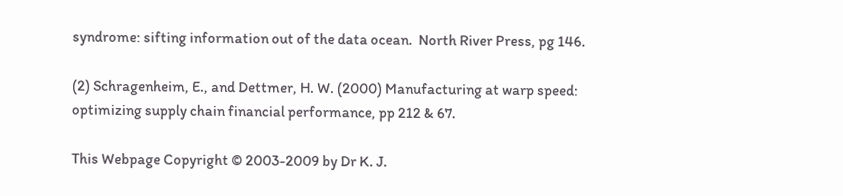syndrome: sifting information out of the data ocean.  North River Press, pg 146.

(2) Schragenheim, E., and Dettmer, H. W. (2000) Manufacturing at warp speed: optimizing supply chain financial performance, pp 212 & 67.

This Webpage Copyright © 2003-2009 by Dr K. J.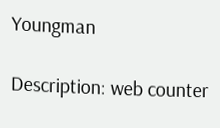Youngman

Description: web counter